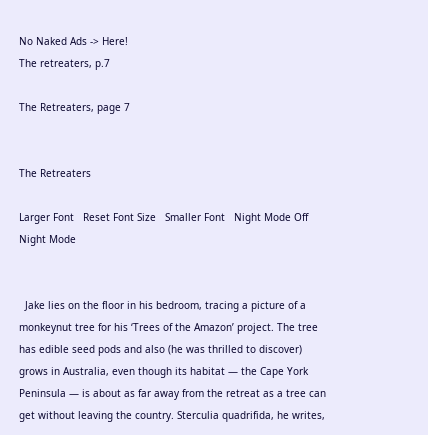No Naked Ads -> Here!
The retreaters, p.7

The Retreaters, page 7


The Retreaters

Larger Font   Reset Font Size   Smaller Font   Night Mode Off   Night Mode


  Jake lies on the floor in his bedroom, tracing a picture of a monkeynut tree for his ‘Trees of the Amazon’ project. The tree has edible seed pods and also (he was thrilled to discover) grows in Australia, even though its habitat — the Cape York Peninsula — is about as far away from the retreat as a tree can get without leaving the country. Sterculia quadrifida, he writes,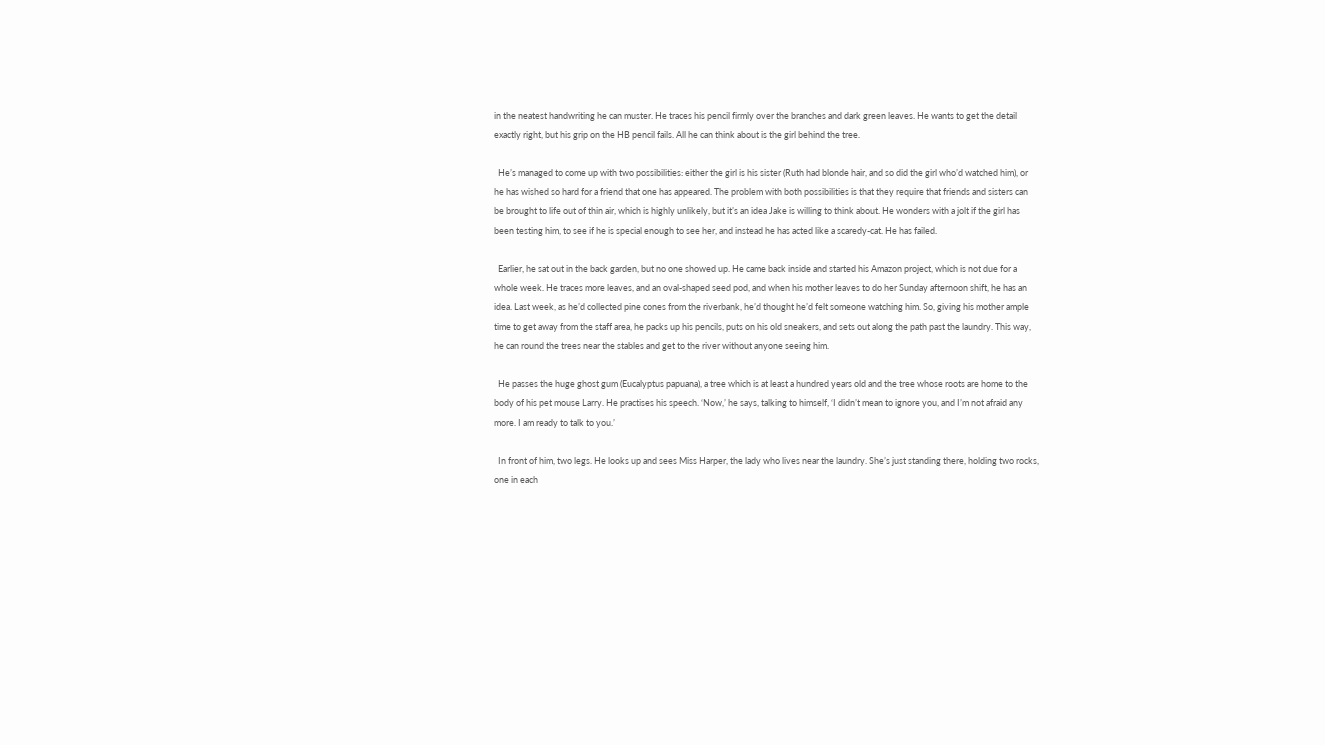in the neatest handwriting he can muster. He traces his pencil firmly over the branches and dark green leaves. He wants to get the detail exactly right, but his grip on the HB pencil fails. All he can think about is the girl behind the tree.

  He’s managed to come up with two possibilities: either the girl is his sister (Ruth had blonde hair, and so did the girl who’d watched him), or he has wished so hard for a friend that one has appeared. The problem with both possibilities is that they require that friends and sisters can be brought to life out of thin air, which is highly unlikely, but it’s an idea Jake is willing to think about. He wonders with a jolt if the girl has been testing him, to see if he is special enough to see her, and instead he has acted like a scaredy-cat. He has failed.

  Earlier, he sat out in the back garden, but no one showed up. He came back inside and started his Amazon project, which is not due for a whole week. He traces more leaves, and an oval-shaped seed pod, and when his mother leaves to do her Sunday afternoon shift, he has an idea. Last week, as he’d collected pine cones from the riverbank, he’d thought he’d felt someone watching him. So, giving his mother ample time to get away from the staff area, he packs up his pencils, puts on his old sneakers, and sets out along the path past the laundry. This way, he can round the trees near the stables and get to the river without anyone seeing him.

  He passes the huge ghost gum (Eucalyptus papuana), a tree which is at least a hundred years old and the tree whose roots are home to the body of his pet mouse Larry. He practises his speech. ‘Now,’ he says, talking to himself, ‘I didn’t mean to ignore you, and I’m not afraid any more. I am ready to talk to you.’

  In front of him, two legs. He looks up and sees Miss Harper, the lady who lives near the laundry. She’s just standing there, holding two rocks, one in each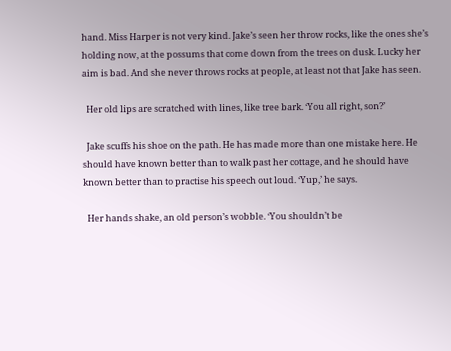hand. Miss Harper is not very kind. Jake’s seen her throw rocks, like the ones she’s holding now, at the possums that come down from the trees on dusk. Lucky her aim is bad. And she never throws rocks at people, at least not that Jake has seen.

  Her old lips are scratched with lines, like tree bark. ‘You all right, son?’

  Jake scuffs his shoe on the path. He has made more than one mistake here. He should have known better than to walk past her cottage, and he should have known better than to practise his speech out loud. ‘Yup,’ he says.

  Her hands shake, an old person’s wobble. ‘You shouldn’t be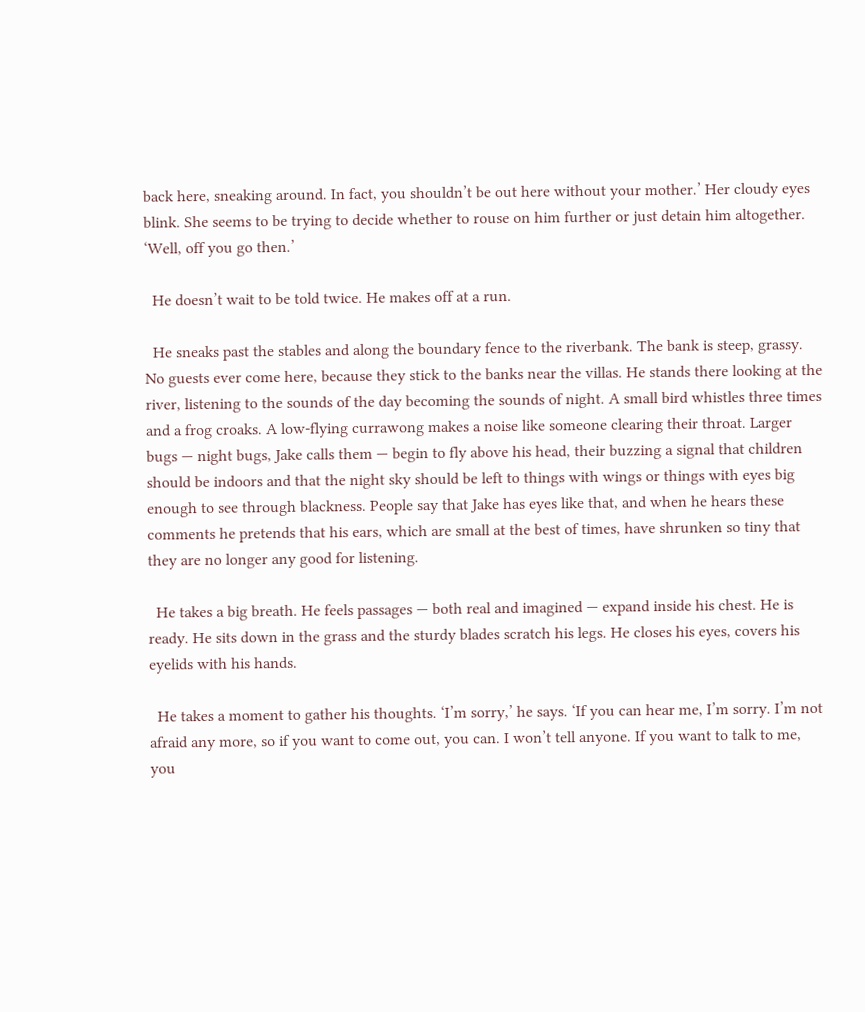back here, sneaking around. In fact, you shouldn’t be out here without your mother.’ Her cloudy eyes blink. She seems to be trying to decide whether to rouse on him further or just detain him altogether. ‘Well, off you go then.’

  He doesn’t wait to be told twice. He makes off at a run.

  He sneaks past the stables and along the boundary fence to the riverbank. The bank is steep, grassy. No guests ever come here, because they stick to the banks near the villas. He stands there looking at the river, listening to the sounds of the day becoming the sounds of night. A small bird whistles three times and a frog croaks. A low-flying currawong makes a noise like someone clearing their throat. Larger bugs — night bugs, Jake calls them — begin to fly above his head, their buzzing a signal that children should be indoors and that the night sky should be left to things with wings or things with eyes big enough to see through blackness. People say that Jake has eyes like that, and when he hears these comments he pretends that his ears, which are small at the best of times, have shrunken so tiny that they are no longer any good for listening.

  He takes a big breath. He feels passages — both real and imagined — expand inside his chest. He is ready. He sits down in the grass and the sturdy blades scratch his legs. He closes his eyes, covers his eyelids with his hands.

  He takes a moment to gather his thoughts. ‘I’m sorry,’ he says. ‘If you can hear me, I’m sorry. I’m not afraid any more, so if you want to come out, you can. I won’t tell anyone. If you want to talk to me, you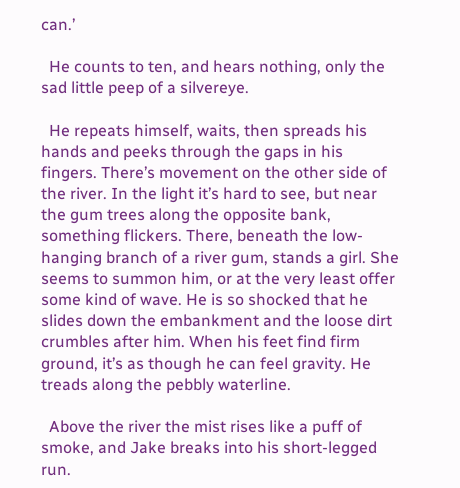can.’

  He counts to ten, and hears nothing, only the sad little peep of a silvereye.

  He repeats himself, waits, then spreads his hands and peeks through the gaps in his fingers. There’s movement on the other side of the river. In the light it’s hard to see, but near the gum trees along the opposite bank, something flickers. There, beneath the low-hanging branch of a river gum, stands a girl. She seems to summon him, or at the very least offer some kind of wave. He is so shocked that he slides down the embankment and the loose dirt crumbles after him. When his feet find firm ground, it’s as though he can feel gravity. He treads along the pebbly waterline.

  Above the river the mist rises like a puff of smoke, and Jake breaks into his short-legged run.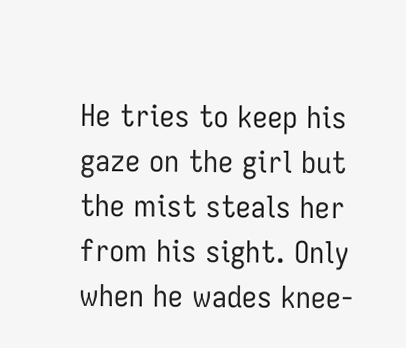He tries to keep his gaze on the girl but the mist steals her from his sight. Only when he wades knee-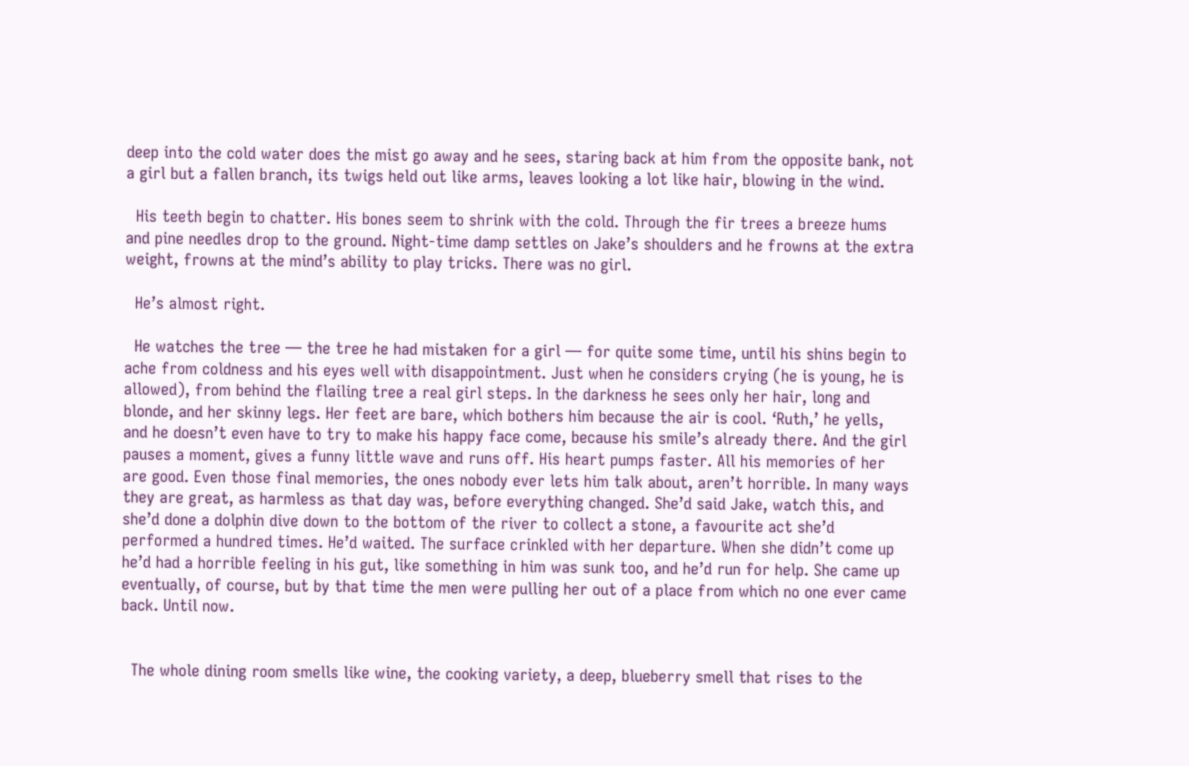deep into the cold water does the mist go away and he sees, staring back at him from the opposite bank, not a girl but a fallen branch, its twigs held out like arms, leaves looking a lot like hair, blowing in the wind.

  His teeth begin to chatter. His bones seem to shrink with the cold. Through the fir trees a breeze hums and pine needles drop to the ground. Night-time damp settles on Jake’s shoulders and he frowns at the extra weight, frowns at the mind’s ability to play tricks. There was no girl.

  He’s almost right.

  He watches the tree — the tree he had mistaken for a girl — for quite some time, until his shins begin to ache from coldness and his eyes well with disappointment. Just when he considers crying (he is young, he is allowed), from behind the flailing tree a real girl steps. In the darkness he sees only her hair, long and blonde, and her skinny legs. Her feet are bare, which bothers him because the air is cool. ‘Ruth,’ he yells, and he doesn’t even have to try to make his happy face come, because his smile’s already there. And the girl pauses a moment, gives a funny little wave and runs off. His heart pumps faster. All his memories of her are good. Even those final memories, the ones nobody ever lets him talk about, aren’t horrible. In many ways they are great, as harmless as that day was, before everything changed. She’d said Jake, watch this, and she’d done a dolphin dive down to the bottom of the river to collect a stone, a favourite act she’d performed a hundred times. He’d waited. The surface crinkled with her departure. When she didn’t come up he’d had a horrible feeling in his gut, like something in him was sunk too, and he’d run for help. She came up eventually, of course, but by that time the men were pulling her out of a place from which no one ever came back. Until now.


  The whole dining room smells like wine, the cooking variety, a deep, blueberry smell that rises to the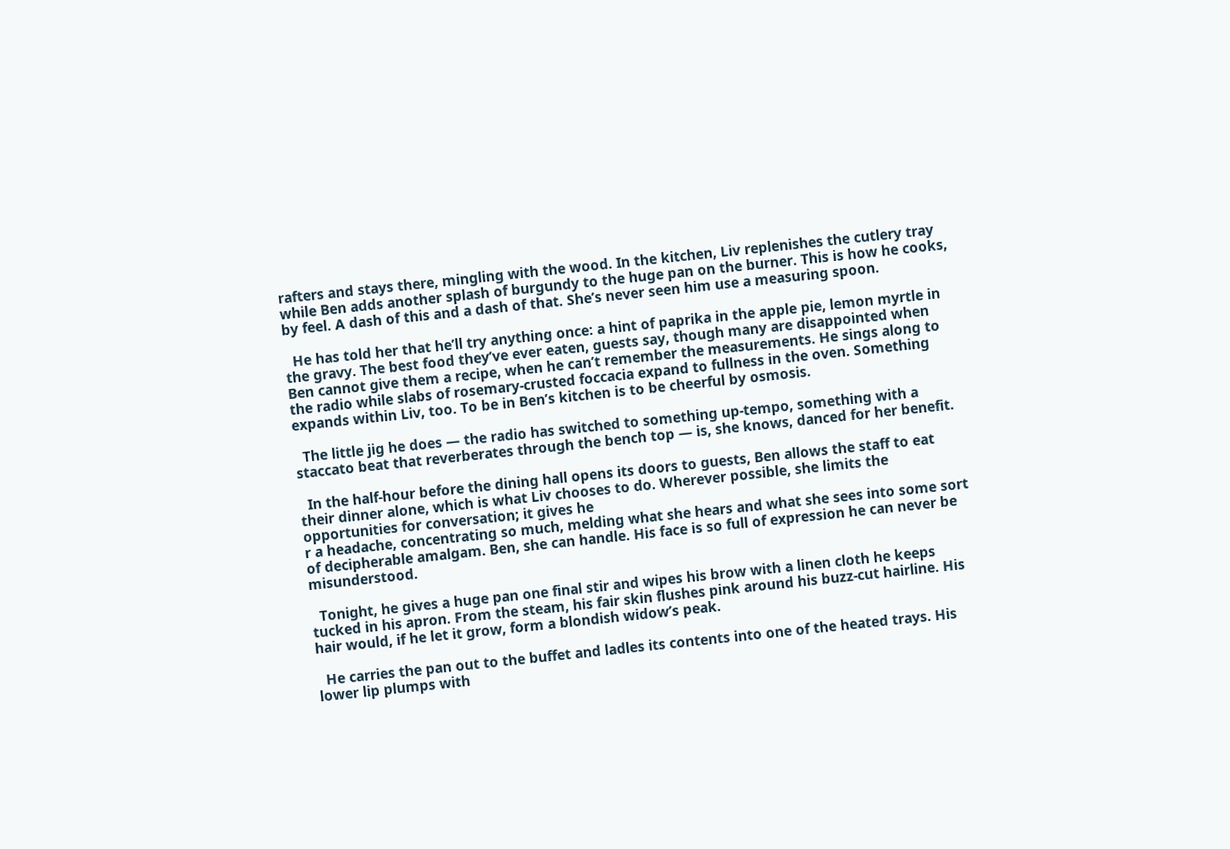rafters and stays there, mingling with the wood. In the kitchen, Liv replenishes the cutlery tray while Ben adds another splash of burgundy to the huge pan on the burner. This is how he cooks, by feel. A dash of this and a dash of that. She’s never seen him use a measuring spoon.

  He has told her that he’ll try anything once: a hint of paprika in the apple pie, lemon myrtle in the gravy. The best food they’ve ever eaten, guests say, though many are disappointed when Ben cannot give them a recipe, when he can’t remember the measurements. He sings along to the radio while slabs of rosemary-crusted foccacia expand to fullness in the oven. Something expands within Liv, too. To be in Ben’s kitchen is to be cheerful by osmosis.

  The little jig he does — the radio has switched to something up-tempo, something with a staccato beat that reverberates through the bench top — is, she knows, danced for her benefit.

  In the half-hour before the dining hall opens its doors to guests, Ben allows the staff to eat their dinner alone, which is what Liv chooses to do. Wherever possible, she limits the opportunities for conversation; it gives he
r a headache, concentrating so much, melding what she hears and what she sees into some sort of decipherable amalgam. Ben, she can handle. His face is so full of expression he can never be misunderstood.

  Tonight, he gives a huge pan one final stir and wipes his brow with a linen cloth he keeps tucked in his apron. From the steam, his fair skin flushes pink around his buzz-cut hairline. His hair would, if he let it grow, form a blondish widow’s peak.

  He carries the pan out to the buffet and ladles its contents into one of the heated trays. His lower lip plumps with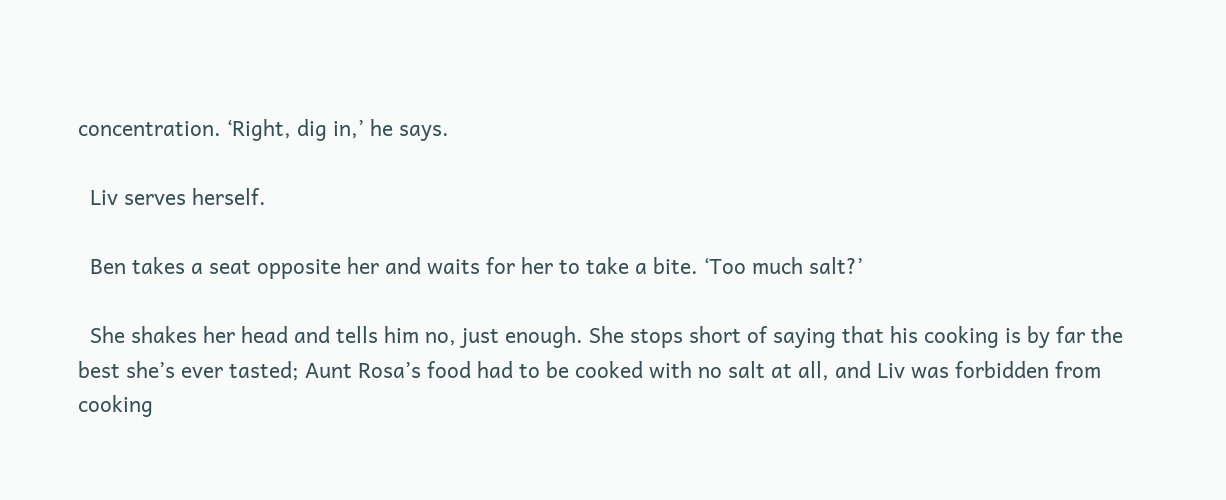concentration. ‘Right, dig in,’ he says.

  Liv serves herself.

  Ben takes a seat opposite her and waits for her to take a bite. ‘Too much salt?’

  She shakes her head and tells him no, just enough. She stops short of saying that his cooking is by far the best she’s ever tasted; Aunt Rosa’s food had to be cooked with no salt at all, and Liv was forbidden from cooking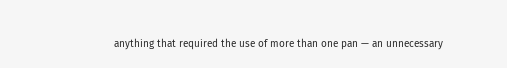anything that required the use of more than one pan — an unnecessary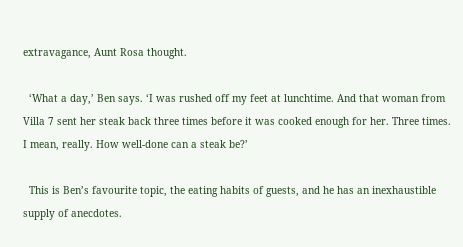extravagance, Aunt Rosa thought.

  ‘What a day,’ Ben says. ‘I was rushed off my feet at lunchtime. And that woman from Villa 7 sent her steak back three times before it was cooked enough for her. Three times. I mean, really. How well-done can a steak be?’

  This is Ben’s favourite topic, the eating habits of guests, and he has an inexhaustible supply of anecdotes.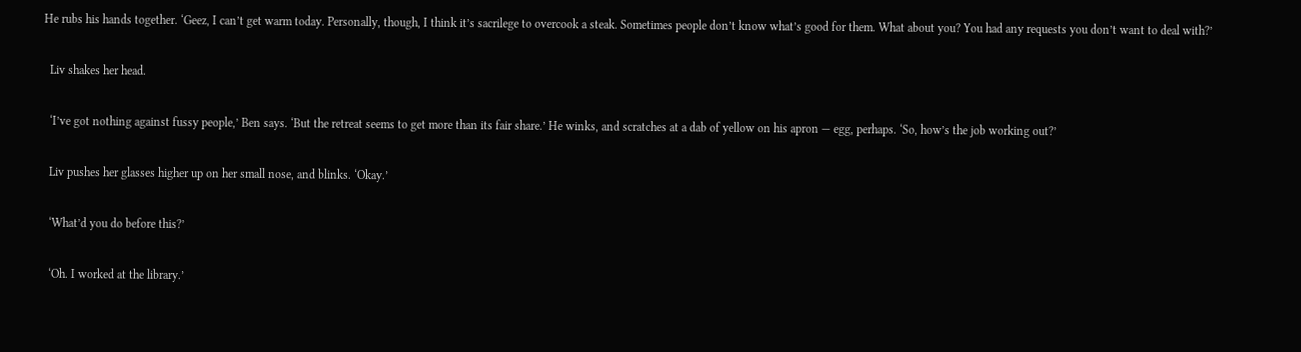He rubs his hands together. ‘Geez, I can’t get warm today. Personally, though, I think it’s sacrilege to overcook a steak. Sometimes people don’t know what’s good for them. What about you? You had any requests you don’t want to deal with?’

  Liv shakes her head.

  ‘I’ve got nothing against fussy people,’ Ben says. ‘But the retreat seems to get more than its fair share.’ He winks, and scratches at a dab of yellow on his apron — egg, perhaps. ‘So, how’s the job working out?’

  Liv pushes her glasses higher up on her small nose, and blinks. ‘Okay.’

  ‘What’d you do before this?’

  ‘Oh. I worked at the library.’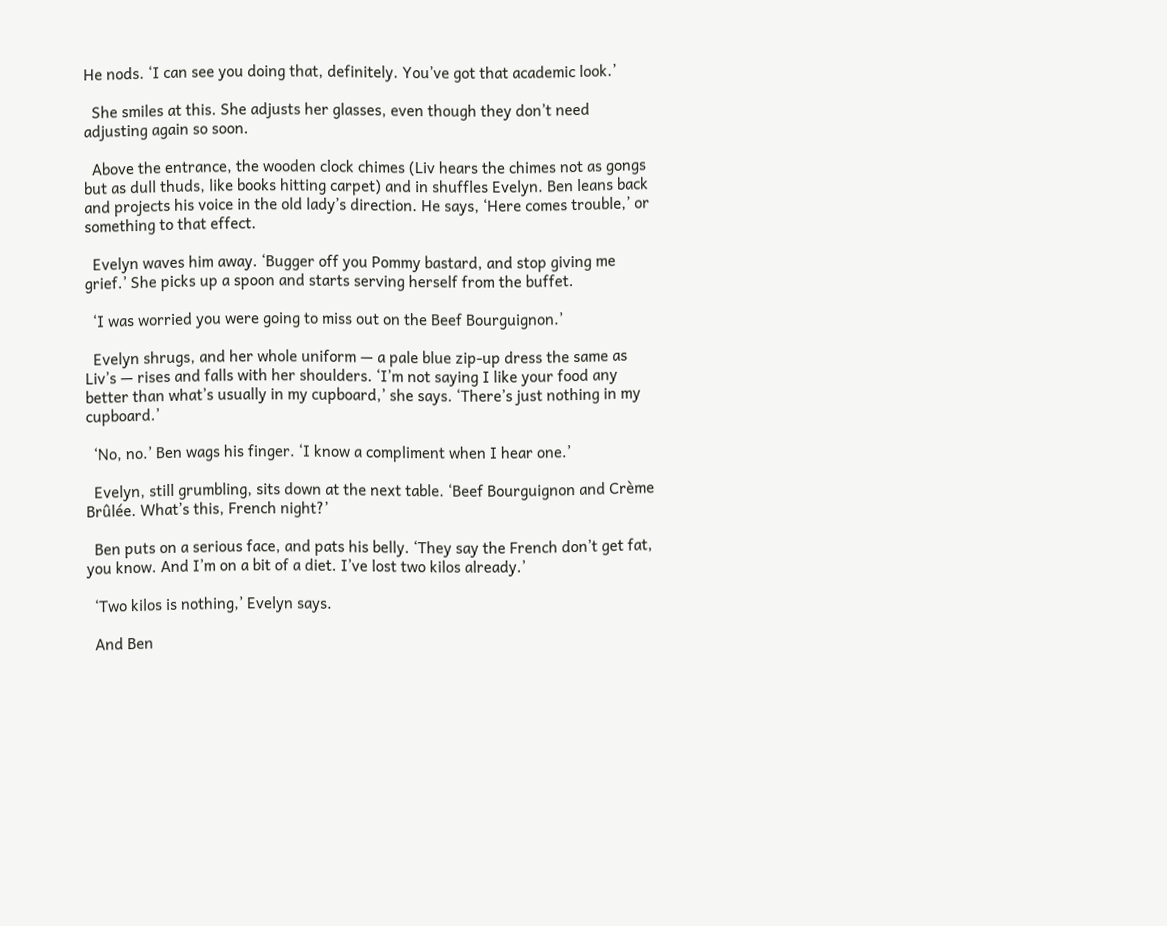He nods. ‘I can see you doing that, definitely. You’ve got that academic look.’

  She smiles at this. She adjusts her glasses, even though they don’t need adjusting again so soon.

  Above the entrance, the wooden clock chimes (Liv hears the chimes not as gongs but as dull thuds, like books hitting carpet) and in shuffles Evelyn. Ben leans back and projects his voice in the old lady’s direction. He says, ‘Here comes trouble,’ or something to that effect.

  Evelyn waves him away. ‘Bugger off you Pommy bastard, and stop giving me grief.’ She picks up a spoon and starts serving herself from the buffet.

  ‘I was worried you were going to miss out on the Beef Bourguignon.’

  Evelyn shrugs, and her whole uniform — a pale blue zip-up dress the same as Liv’s — rises and falls with her shoulders. ‘I’m not saying I like your food any better than what’s usually in my cupboard,’ she says. ‘There’s just nothing in my cupboard.’

  ‘No, no.’ Ben wags his finger. ‘I know a compliment when I hear one.’

  Evelyn, still grumbling, sits down at the next table. ‘Beef Bourguignon and Crème Brûlée. What’s this, French night?’

  Ben puts on a serious face, and pats his belly. ‘They say the French don’t get fat, you know. And I’m on a bit of a diet. I’ve lost two kilos already.’

  ‘Two kilos is nothing,’ Evelyn says.

  And Ben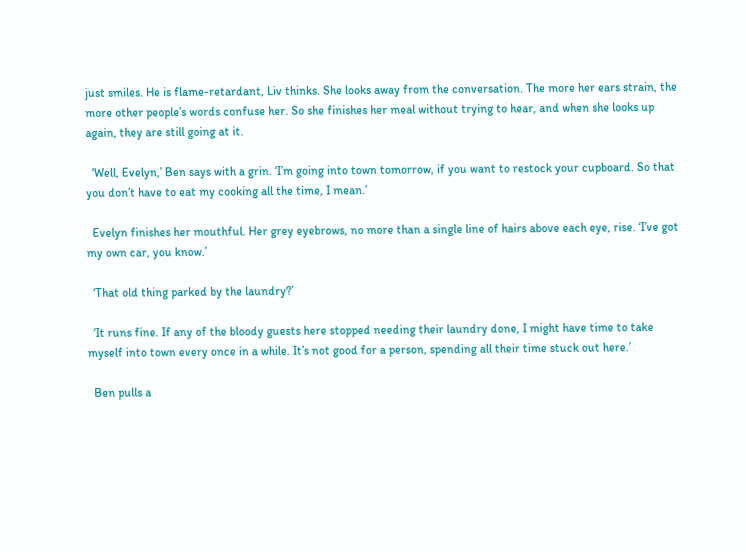just smiles. He is flame-retardant, Liv thinks. She looks away from the conversation. The more her ears strain, the more other people’s words confuse her. So she finishes her meal without trying to hear, and when she looks up again, they are still going at it.

  ‘Well, Evelyn,’ Ben says with a grin. ‘I’m going into town tomorrow, if you want to restock your cupboard. So that you don’t have to eat my cooking all the time, I mean.’

  Evelyn finishes her mouthful. Her grey eyebrows, no more than a single line of hairs above each eye, rise. ‘I’ve got my own car, you know.’

  ‘That old thing parked by the laundry?’

  ‘It runs fine. If any of the bloody guests here stopped needing their laundry done, I might have time to take myself into town every once in a while. It’s not good for a person, spending all their time stuck out here.’

  Ben pulls a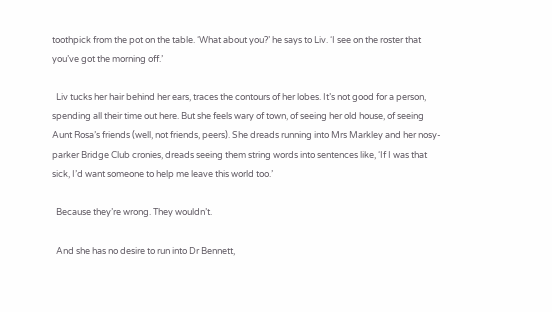toothpick from the pot on the table. ‘What about you?’ he says to Liv. ‘I see on the roster that you’ve got the morning off.’

  Liv tucks her hair behind her ears, traces the contours of her lobes. It’s not good for a person, spending all their time out here. But she feels wary of town, of seeing her old house, of seeing Aunt Rosa’s friends (well, not friends, peers). She dreads running into Mrs Markley and her nosy-parker Bridge Club cronies, dreads seeing them string words into sentences like, ‘If I was that sick, I’d want someone to help me leave this world too.’

  Because they’re wrong. They wouldn’t.

  And she has no desire to run into Dr Bennett,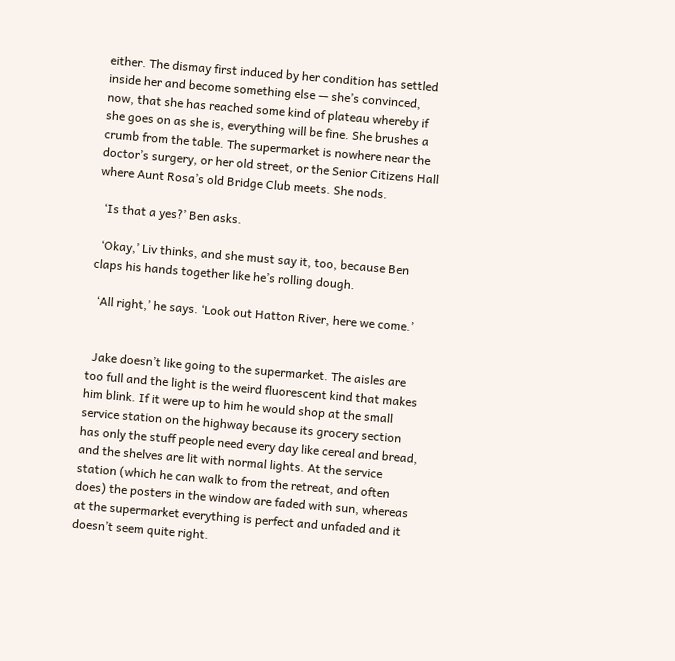either. The dismay first induced by her condition has settled inside her and become something else — she’s convinced, now, that she has reached some kind of plateau whereby if she goes on as she is, everything will be fine. She brushes a crumb from the table. The supermarket is nowhere near the doctor’s surgery, or her old street, or the Senior Citizens Hall where Aunt Rosa’s old Bridge Club meets. She nods.

  ‘Is that a yes?’ Ben asks.

  ‘Okay,’ Liv thinks, and she must say it, too, because Ben claps his hands together like he’s rolling dough.

  ‘All right,’ he says. ‘Look out Hatton River, here we come.’


  Jake doesn’t like going to the supermarket. The aisles are too full and the light is the weird fluorescent kind that makes him blink. If it were up to him he would shop at the small service station on the highway because its grocery section has only the stuff people need every day like cereal and bread, and the shelves are lit with normal lights. At the service station (which he can walk to from the retreat, and often does) the posters in the window are faded with sun, whereas at the supermarket everything is perfect and unfaded and it doesn’t seem quite right.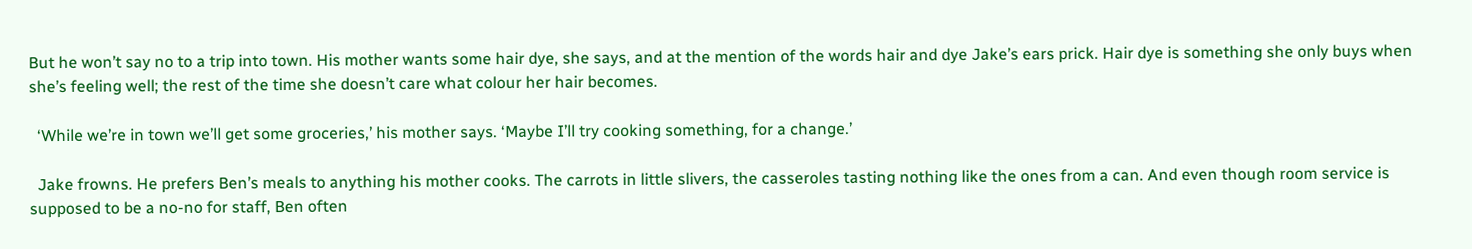But he won’t say no to a trip into town. His mother wants some hair dye, she says, and at the mention of the words hair and dye Jake’s ears prick. Hair dye is something she only buys when she’s feeling well; the rest of the time she doesn’t care what colour her hair becomes.

  ‘While we’re in town we’ll get some groceries,’ his mother says. ‘Maybe I’ll try cooking something, for a change.’

  Jake frowns. He prefers Ben’s meals to anything his mother cooks. The carrots in little slivers, the casseroles tasting nothing like the ones from a can. And even though room service is supposed to be a no-no for staff, Ben often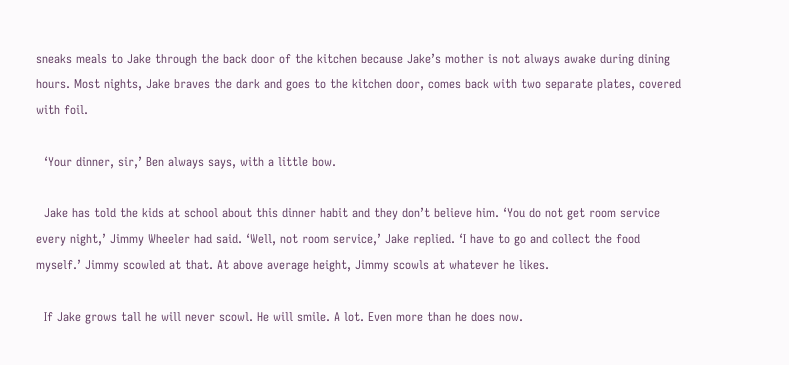sneaks meals to Jake through the back door of the kitchen because Jake’s mother is not always awake during dining hours. Most nights, Jake braves the dark and goes to the kitchen door, comes back with two separate plates, covered with foil.

  ‘Your dinner, sir,’ Ben always says, with a little bow.

  Jake has told the kids at school about this dinner habit and they don’t believe him. ‘You do not get room service every night,’ Jimmy Wheeler had said. ‘Well, not room service,’ Jake replied. ‘I have to go and collect the food myself.’ Jimmy scowled at that. At above average height, Jimmy scowls at whatever he likes.

  If Jake grows tall he will never scowl. He will smile. A lot. Even more than he does now.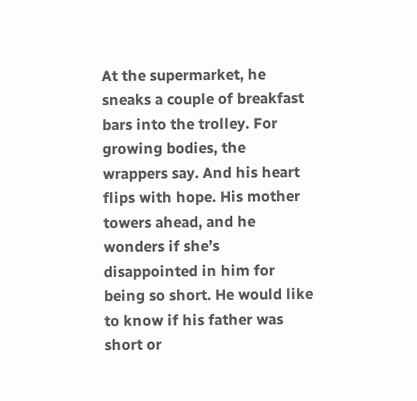At the supermarket, he sneaks a couple of breakfast bars into the trolley. For growing bodies, the wrappers say. And his heart flips with hope. His mother towers ahead, and he wonders if she’s disappointed in him for being so short. He would like to know if his father was short or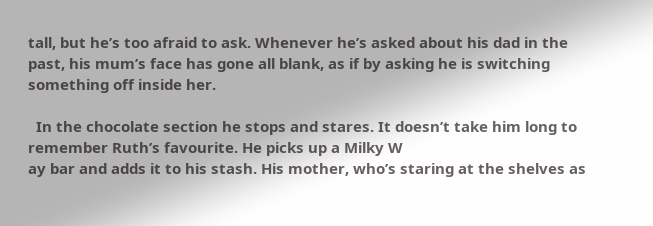tall, but he’s too afraid to ask. Whenever he’s asked about his dad in the past, his mum’s face has gone all blank, as if by asking he is switching something off inside her.

  In the chocolate section he stops and stares. It doesn’t take him long to remember Ruth’s favourite. He picks up a Milky W
ay bar and adds it to his stash. His mother, who’s staring at the shelves as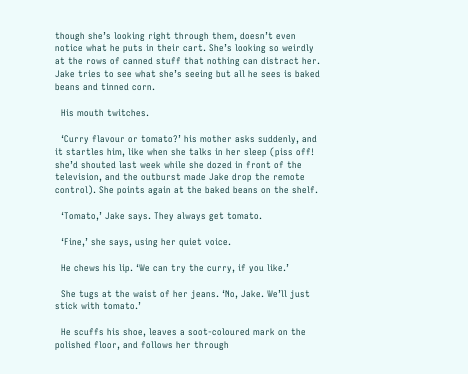though she’s looking right through them, doesn’t even notice what he puts in their cart. She’s looking so weirdly at the rows of canned stuff that nothing can distract her. Jake tries to see what she’s seeing but all he sees is baked beans and tinned corn.

  His mouth twitches.

  ‘Curry flavour or tomato?’ his mother asks suddenly, and it startles him, like when she talks in her sleep (piss off! she’d shouted last week while she dozed in front of the television, and the outburst made Jake drop the remote control). She points again at the baked beans on the shelf.

  ‘Tomato,’ Jake says. They always get tomato.

  ‘Fine,’ she says, using her quiet voice.

  He chews his lip. ‘We can try the curry, if you like.’

  She tugs at the waist of her jeans. ‘No, Jake. We’ll just stick with tomato.’

  He scuffs his shoe, leaves a soot-coloured mark on the polished floor, and follows her through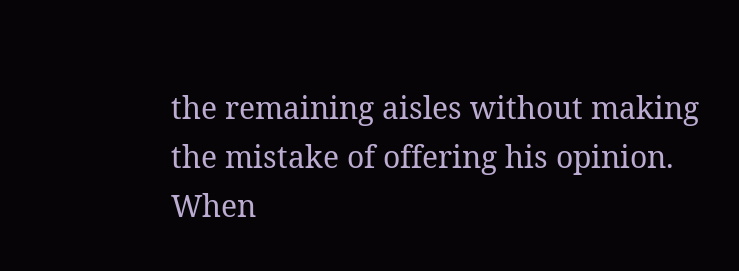the remaining aisles without making the mistake of offering his opinion. When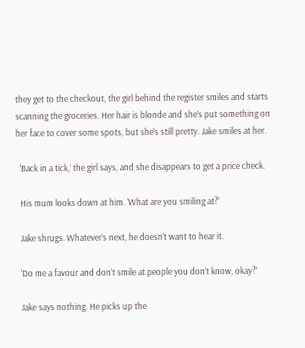they get to the checkout, the girl behind the register smiles and starts scanning the groceries. Her hair is blonde and she’s put something on her face to cover some spots, but she’s still pretty. Jake smiles at her.

  ‘Back in a tick,’ the girl says, and she disappears to get a price check.

  His mum looks down at him. ‘What are you smiling at?’

  Jake shrugs. Whatever’s next, he doesn’t want to hear it.

  ‘Do me a favour and don’t smile at people you don’t know, okay?’

  Jake says nothing. He picks up the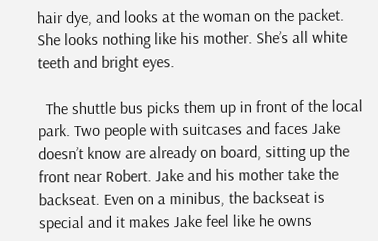hair dye, and looks at the woman on the packet. She looks nothing like his mother. She’s all white teeth and bright eyes.

  The shuttle bus picks them up in front of the local park. Two people with suitcases and faces Jake doesn’t know are already on board, sitting up the front near Robert. Jake and his mother take the backseat. Even on a minibus, the backseat is special and it makes Jake feel like he owns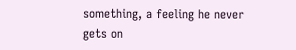something, a feeling he never gets on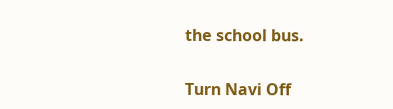the school bus.

Turn Navi Off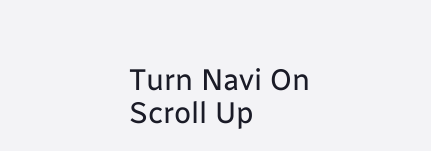Turn Navi On
Scroll Up